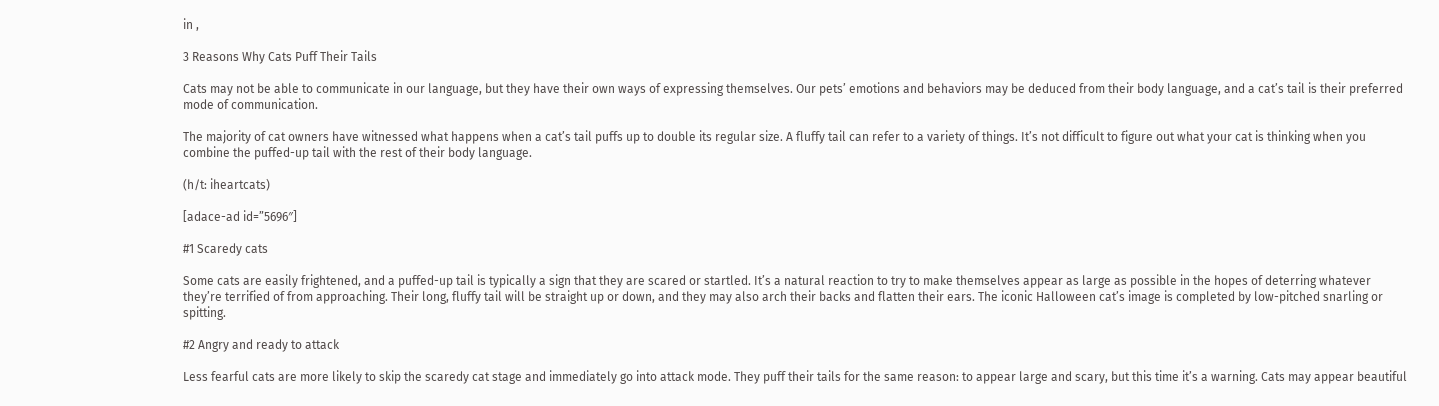in ,

3 Reasons Why Cats Puff Their Tails

Cats may not be able to communicate in our language, but they have their own ways of expressing themselves. Our pets’ emotions and behaviors may be deduced from their body language, and a cat’s tail is their preferred mode of communication.

The majority of cat owners have witnessed what happens when a cat’s tail puffs up to double its regular size. A fluffy tail can refer to a variety of things. It’s not difficult to figure out what your cat is thinking when you combine the puffed-up tail with the rest of their body language.

(h/t: iheartcats)

[adace-ad id=”5696″]

#1 Scaredy cats

Some cats are easily frightened, and a puffed-up tail is typically a sign that they are scared or startled. It’s a natural reaction to try to make themselves appear as large as possible in the hopes of deterring whatever they’re terrified of from approaching. Their long, fluffy tail will be straight up or down, and they may also arch their backs and flatten their ears. The iconic Halloween cat’s image is completed by low-pitched snarling or spitting.

#2 Angry and ready to attack

Less fearful cats are more likely to skip the scaredy cat stage and immediately go into attack mode. They puff their tails for the same reason: to appear large and scary, but this time it’s a warning. Cats may appear beautiful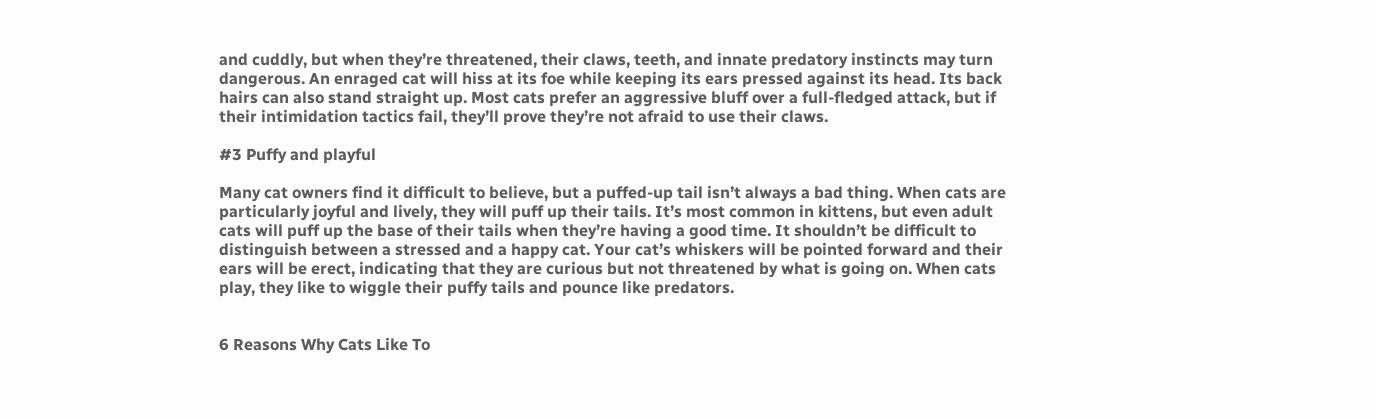and cuddly, but when they’re threatened, their claws, teeth, and innate predatory instincts may turn dangerous. An enraged cat will hiss at its foe while keeping its ears pressed against its head. Its back hairs can also stand straight up. Most cats prefer an aggressive bluff over a full-fledged attack, but if their intimidation tactics fail, they’ll prove they’re not afraid to use their claws.

#3 Puffy and playful

Many cat owners find it difficult to believe, but a puffed-up tail isn’t always a bad thing. When cats are particularly joyful and lively, they will puff up their tails. It’s most common in kittens, but even adult cats will puff up the base of their tails when they’re having a good time. It shouldn’t be difficult to distinguish between a stressed and a happy cat. Your cat’s whiskers will be pointed forward and their ears will be erect, indicating that they are curious but not threatened by what is going on. When cats play, they like to wiggle their puffy tails and pounce like predators.


6 Reasons Why Cats Like To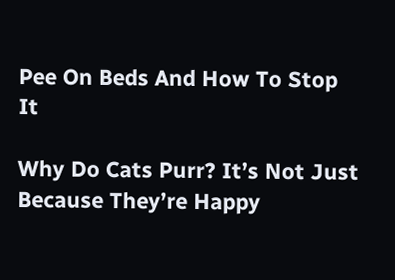Pee On Beds And How To Stop It

Why Do Cats Purr? It’s Not Just Because They’re Happy